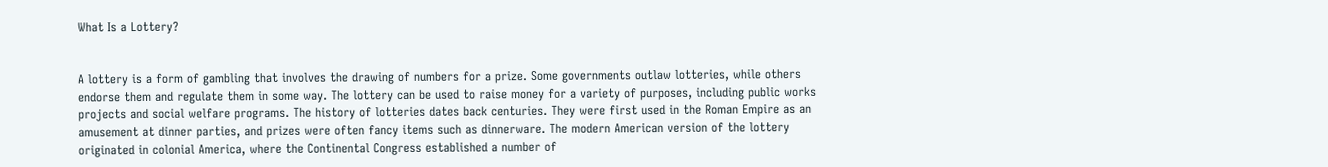What Is a Lottery?


A lottery is a form of gambling that involves the drawing of numbers for a prize. Some governments outlaw lotteries, while others endorse them and regulate them in some way. The lottery can be used to raise money for a variety of purposes, including public works projects and social welfare programs. The history of lotteries dates back centuries. They were first used in the Roman Empire as an amusement at dinner parties, and prizes were often fancy items such as dinnerware. The modern American version of the lottery originated in colonial America, where the Continental Congress established a number of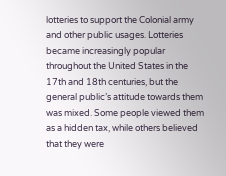lotteries to support the Colonial army and other public usages. Lotteries became increasingly popular throughout the United States in the 17th and 18th centuries, but the general public’s attitude towards them was mixed. Some people viewed them as a hidden tax, while others believed that they were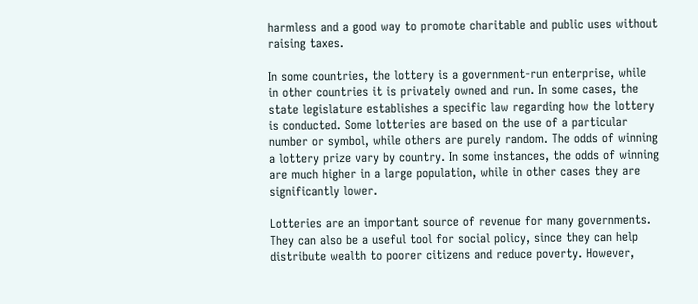harmless and a good way to promote charitable and public uses without raising taxes.

In some countries, the lottery is a government-run enterprise, while in other countries it is privately owned and run. In some cases, the state legislature establishes a specific law regarding how the lottery is conducted. Some lotteries are based on the use of a particular number or symbol, while others are purely random. The odds of winning a lottery prize vary by country. In some instances, the odds of winning are much higher in a large population, while in other cases they are significantly lower.

Lotteries are an important source of revenue for many governments. They can also be a useful tool for social policy, since they can help distribute wealth to poorer citizens and reduce poverty. However,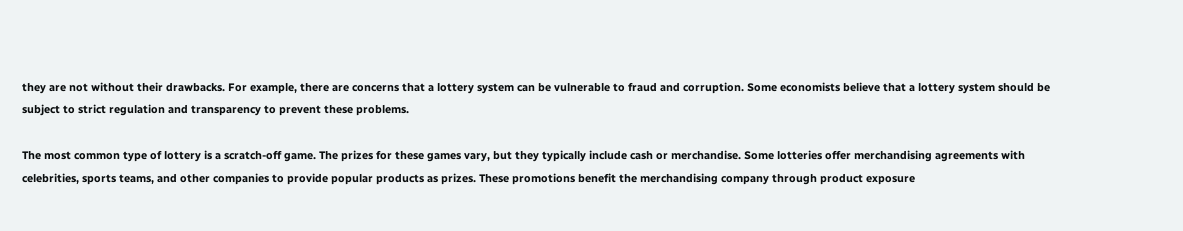they are not without their drawbacks. For example, there are concerns that a lottery system can be vulnerable to fraud and corruption. Some economists believe that a lottery system should be subject to strict regulation and transparency to prevent these problems.

The most common type of lottery is a scratch-off game. The prizes for these games vary, but they typically include cash or merchandise. Some lotteries offer merchandising agreements with celebrities, sports teams, and other companies to provide popular products as prizes. These promotions benefit the merchandising company through product exposure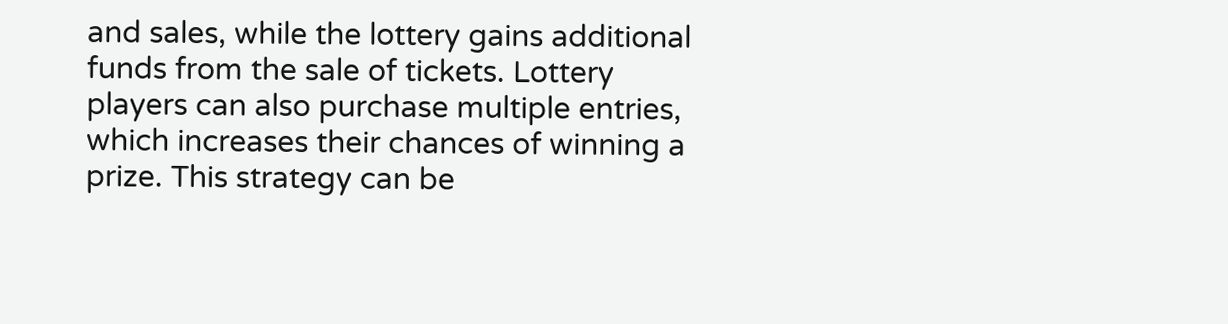and sales, while the lottery gains additional funds from the sale of tickets. Lottery players can also purchase multiple entries, which increases their chances of winning a prize. This strategy can be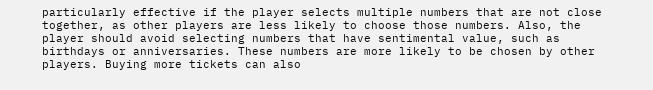particularly effective if the player selects multiple numbers that are not close together, as other players are less likely to choose those numbers. Also, the player should avoid selecting numbers that have sentimental value, such as birthdays or anniversaries. These numbers are more likely to be chosen by other players. Buying more tickets can also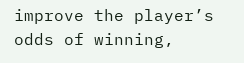improve the player’s odds of winning,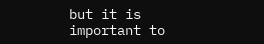but it is important to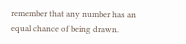remember that any number has an equal chance of being drawn.